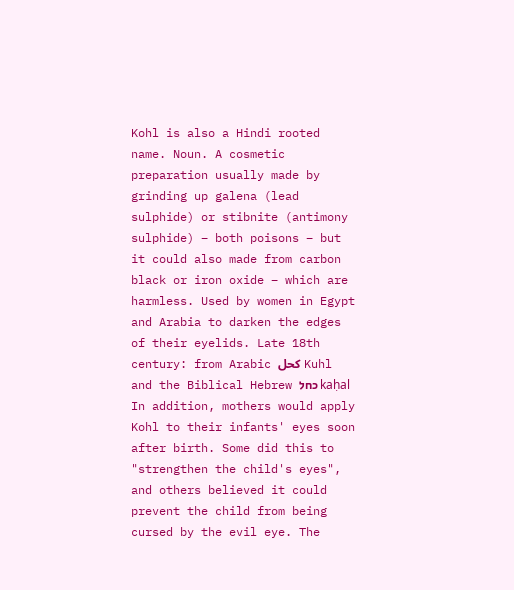Kohl is also a Hindi rooted name. Noun. A cosmetic preparation usually made by grinding up galena (lead sulphide) or stibnite (antimony sulphide) – both poisons – but it could also made from carbon black or iron oxide – which are harmless. Used by women in Egypt and Arabia to darken the edges of their eyelids. Late 18th century: from Arabic كحل Kuhl and the Biblical Hebrew כחל kaḥal In addition, mothers would apply Kohl to their infants' eyes soon after birth. Some did this to "strengthen the child's eyes", and others believed it could prevent the child from being cursed by the evil eye. The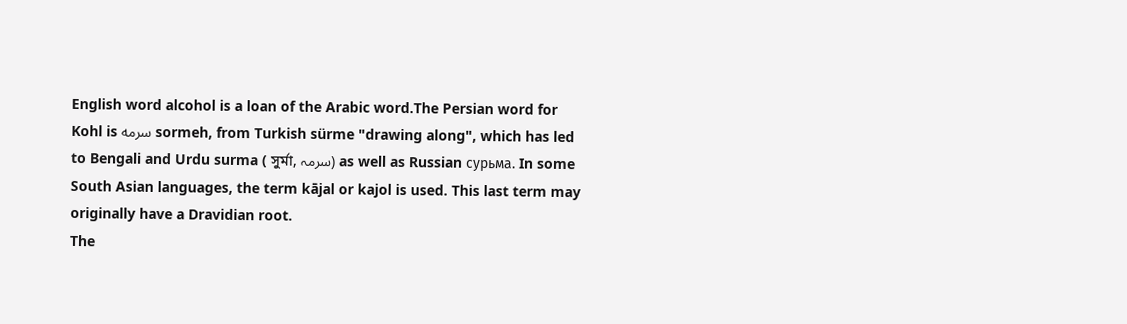English word alcohol is a loan of the Arabic word.The Persian word for Kohl is سرمه sormeh, from Turkish sürme "drawing along", which has led to Bengali and Urdu surma ( সুর্মা, سرمہ) as well as Russian сурьма. In some South Asian languages, the term kājal or kajol is used. This last term may originally have a Dravidian root.
The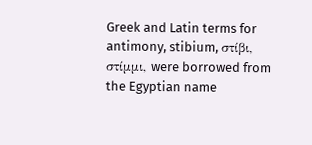Greek and Latin terms for antimony, stibium, στίβι, στίμμι, were borrowed from the Egyptian name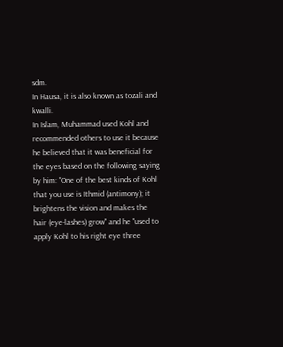sdm.
In Hausa, it is also known as tozali and kwalli.
In Islam, Muhammad used Kohl and recommended others to use it because he believed that it was beneficial for the eyes based on the following saying by him: "One of the best kinds of Kohl that you use is Ithmid (antimony); it brightens the vision and makes the hair (eye-lashes) grow" and he "used to apply Kohl to his right eye three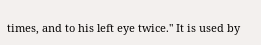times, and to his left eye twice." It is used by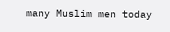many Muslim men today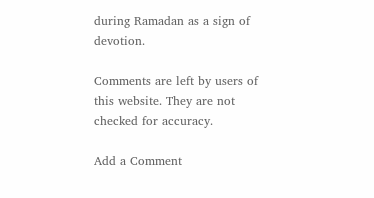during Ramadan as a sign of devotion.

Comments are left by users of this website. They are not checked for accuracy.

Add a Comment